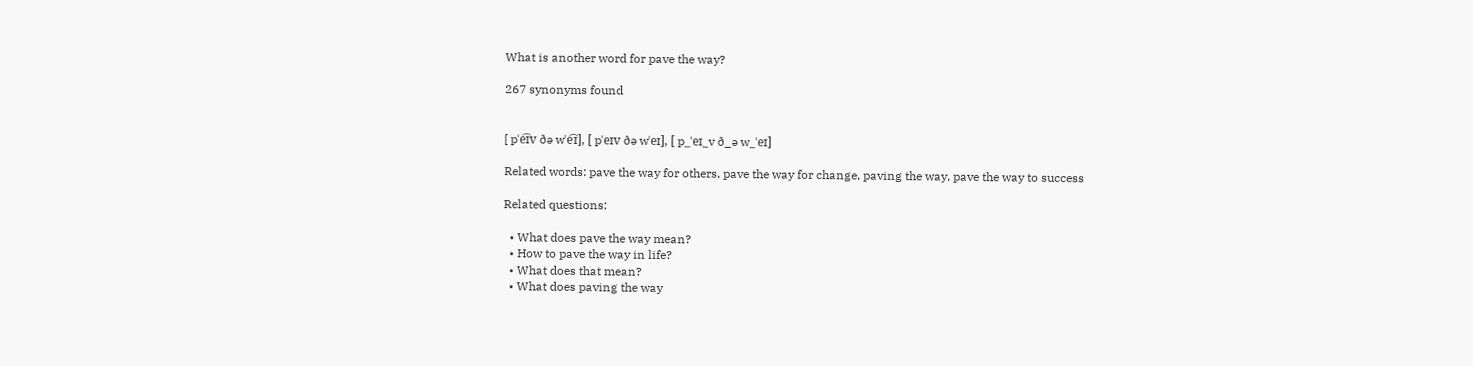What is another word for pave the way?

267 synonyms found


[ pˈe͡ɪv ðə wˈe͡ɪ], [ pˈeɪv ðə wˈeɪ], [ p_ˈeɪ_v ð_ə w_ˈeɪ]

Related words: pave the way for others, pave the way for change, paving the way, pave the way to success

Related questions:

  • What does pave the way mean?
  • How to pave the way in life?
  • What does that mean?
  • What does paving the way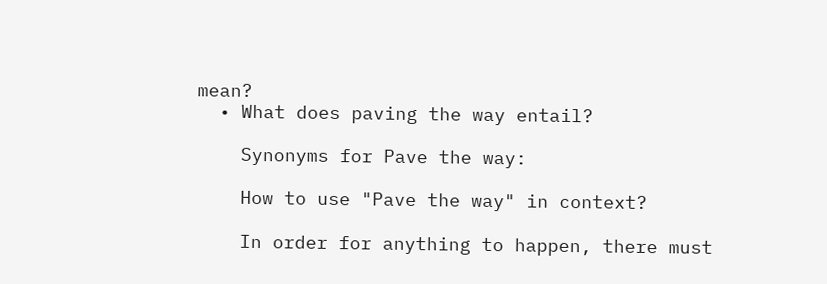mean?
  • What does paving the way entail?

    Synonyms for Pave the way:

    How to use "Pave the way" in context?

    In order for anything to happen, there must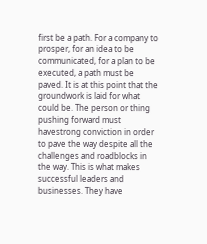first be a path. For a company to prosper, for an idea to be communicated, for a plan to be executed, a path must be paved. It is at this point that the groundwork is laid for what could be. The person or thing pushing forward must havestrong conviction in order to pave the way despite all the challenges and roadblocks in the way. This is what makes successful leaders and businesses. They have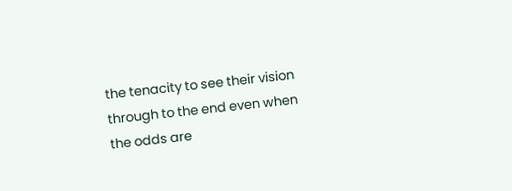the tenacity to see their vision through to the end even when the odds are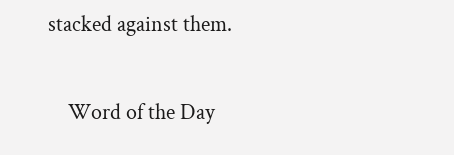stacked against them.

    Word of the Day